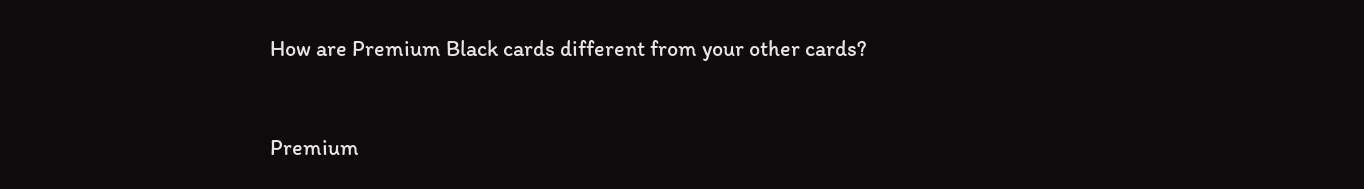How are Premium Black cards different from your other cards?


Premium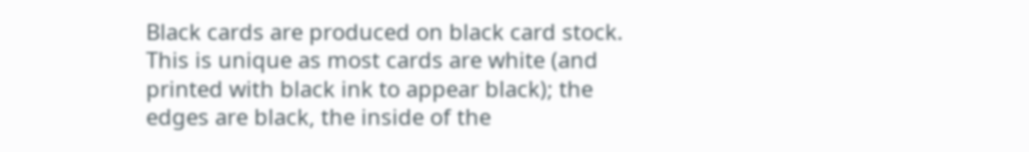Black cards are produced on black card stock. This is unique as most cards are white (and printed with black ink to appear black); the edges are black, the inside of the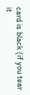card is black (if you tear it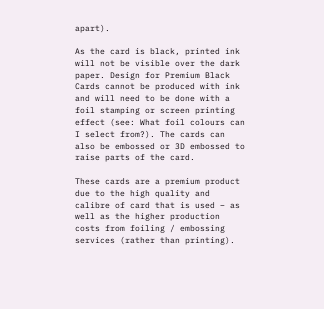apart).

As the card is black, printed ink will not be visible over the dark paper. Design for Premium Black Cards cannot be produced with ink and will need to be done with a foil stamping or screen printing effect (see: What foil colours can I select from?). The cards can also be embossed or 3D embossed to raise parts of the card.

These cards are a premium product due to the high quality and calibre of card that is used – as well as the higher production costs from foiling / embossing services (rather than printing).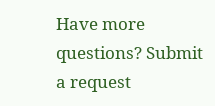Have more questions? Submit a request